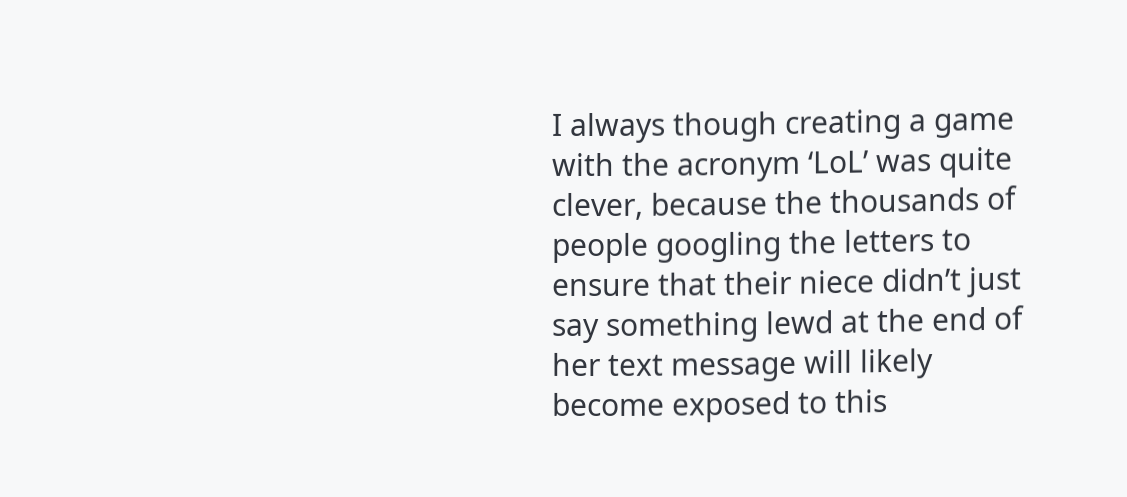I always though creating a game with the acronym ‘LoL’ was quite clever, because the thousands of people googling the letters to ensure that their niece didn’t just say something lewd at the end of her text message will likely become exposed to this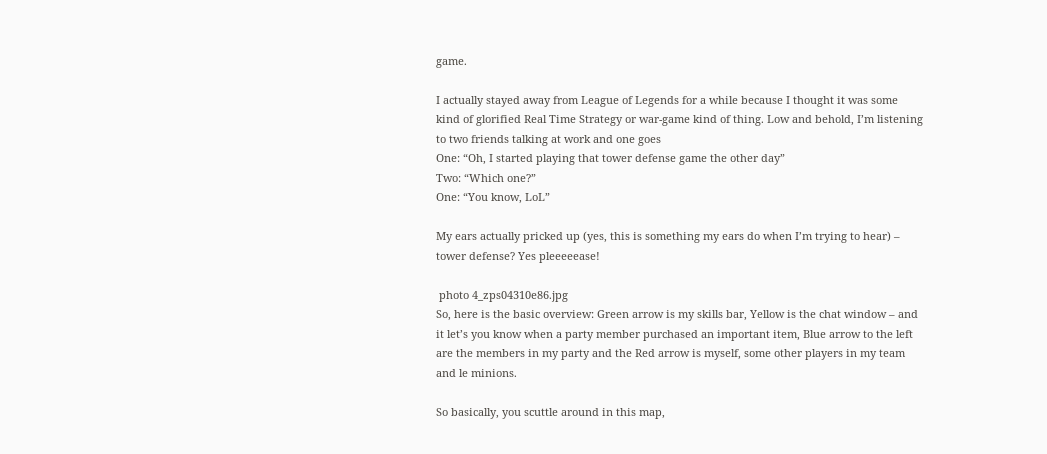game.

I actually stayed away from League of Legends for a while because I thought it was some kind of glorified Real Time Strategy or war-game kind of thing. Low and behold, I’m listening to two friends talking at work and one goes
One: “Oh, I started playing that tower defense game the other day”
Two: “Which one?”
One: “You know, LoL”

My ears actually pricked up (yes, this is something my ears do when I’m trying to hear) – tower defense? Yes pleeeeease!

 photo 4_zps04310e86.jpg
So, here is the basic overview: Green arrow is my skills bar, Yellow is the chat window – and it let’s you know when a party member purchased an important item, Blue arrow to the left are the members in my party and the Red arrow is myself, some other players in my team and le minions.

So basically, you scuttle around in this map,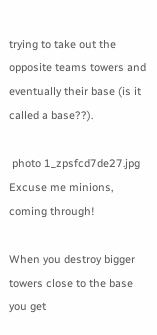trying to take out the opposite teams towers and eventually their base (is it called a base??).

 photo 1_zpsfcd7de27.jpg
Excuse me minions, coming through!

When you destroy bigger towers close to the base you get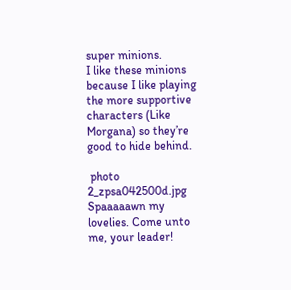super minions.
I like these minions because I like playing the more supportive characters (Like Morgana) so they’re good to hide behind.

 photo 2_zpsa042500d.jpg
Spaaaaawn my lovelies. Come unto me, your leader!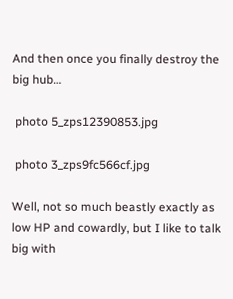And then once you finally destroy the big hub…

 photo 5_zps12390853.jpg

 photo 3_zps9fc566cf.jpg

Well, not so much beastly exactly as low HP and cowardly, but I like to talk big with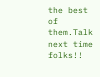the best of them.Talk next time folks!!